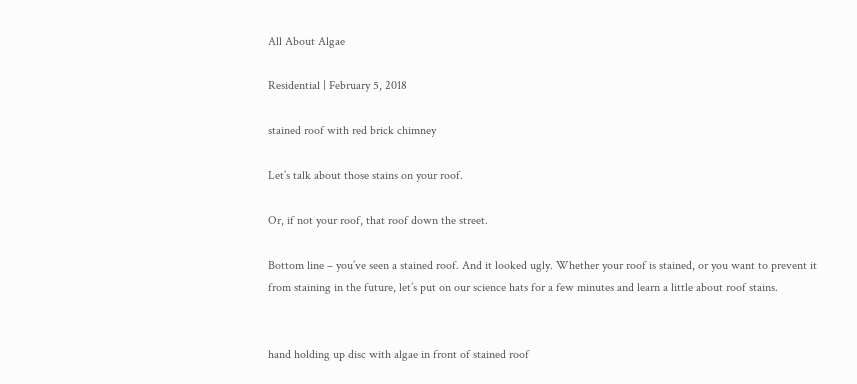All About Algae

Residential | February 5, 2018

stained roof with red brick chimney

Let’s talk about those stains on your roof.

Or, if not your roof, that roof down the street.

Bottom line – you’ve seen a stained roof. And it looked ugly. Whether your roof is stained, or you want to prevent it from staining in the future, let’s put on our science hats for a few minutes and learn a little about roof stains.


hand holding up disc with algae in front of stained roof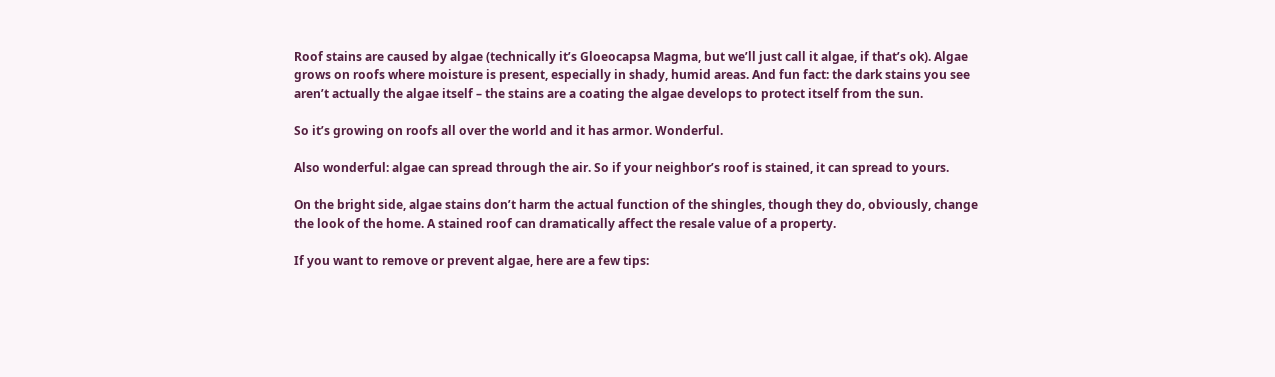Roof stains are caused by algae (technically it’s Gloeocapsa Magma, but we’ll just call it algae, if that’s ok). Algae grows on roofs where moisture is present, especially in shady, humid areas. And fun fact: the dark stains you see aren’t actually the algae itself – the stains are a coating the algae develops to protect itself from the sun.

So it’s growing on roofs all over the world and it has armor. Wonderful.

Also wonderful: algae can spread through the air. So if your neighbor’s roof is stained, it can spread to yours.

On the bright side, algae stains don’t harm the actual function of the shingles, though they do, obviously, change the look of the home. A stained roof can dramatically affect the resale value of a property.

If you want to remove or prevent algae, here are a few tips: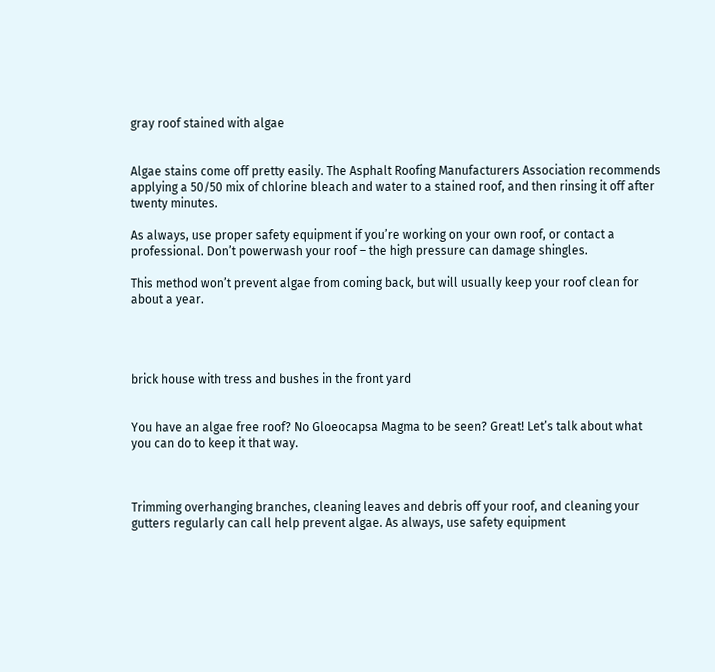gray roof stained with algae


Algae stains come off pretty easily. The Asphalt Roofing Manufacturers Association recommends applying a 50/50 mix of chlorine bleach and water to a stained roof, and then rinsing it off after twenty minutes.

As always, use proper safety equipment if you’re working on your own roof, or contact a professional. Don’t powerwash your roof – the high pressure can damage shingles.

This method won’t prevent algae from coming back, but will usually keep your roof clean for about a year.




brick house with tress and bushes in the front yard


You have an algae free roof? No Gloeocapsa Magma to be seen? Great! Let’s talk about what you can do to keep it that way.



Trimming overhanging branches, cleaning leaves and debris off your roof, and cleaning your gutters regularly can call help prevent algae. As always, use safety equipment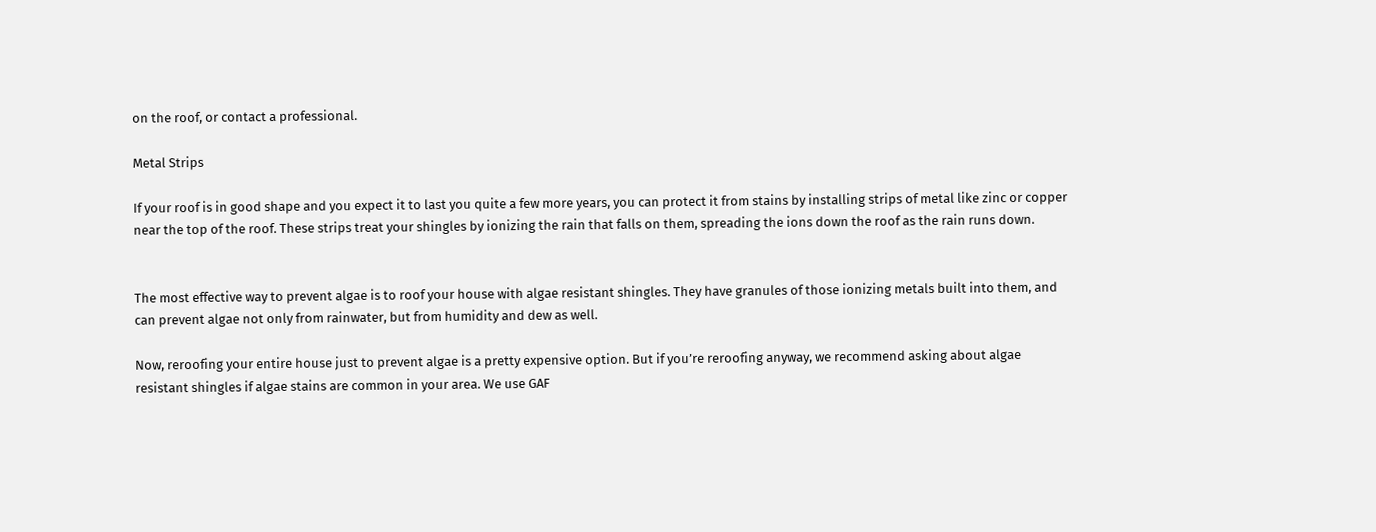on the roof, or contact a professional.

Metal Strips

If your roof is in good shape and you expect it to last you quite a few more years, you can protect it from stains by installing strips of metal like zinc or copper near the top of the roof. These strips treat your shingles by ionizing the rain that falls on them, spreading the ions down the roof as the rain runs down.


The most effective way to prevent algae is to roof your house with algae resistant shingles. They have granules of those ionizing metals built into them, and can prevent algae not only from rainwater, but from humidity and dew as well.

Now, reroofing your entire house just to prevent algae is a pretty expensive option. But if you’re reroofing anyway, we recommend asking about algae resistant shingles if algae stains are common in your area. We use GAF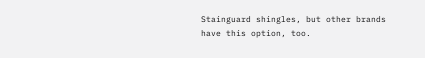Stainguard shingles, but other brands have this option, too.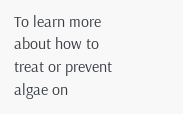To learn more about how to treat or prevent algae on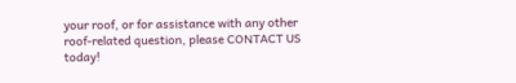your roof, or for assistance with any other roof-related question, please CONTACT US today!